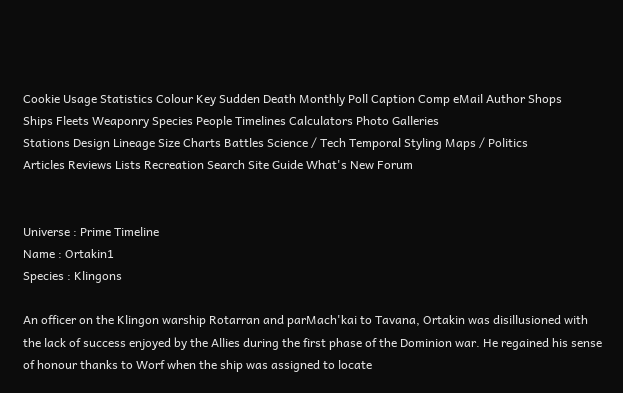Cookie Usage Statistics Colour Key Sudden Death Monthly Poll Caption Comp eMail Author Shops
Ships Fleets Weaponry Species People Timelines Calculators Photo Galleries
Stations Design Lineage Size Charts Battles Science / Tech Temporal Styling Maps / Politics
Articles Reviews Lists Recreation Search Site Guide What's New Forum


Universe : Prime Timeline
Name : Ortakin1
Species : Klingons

An officer on the Klingon warship Rotarran and parMach'kai to Tavana, Ortakin was disillusioned with the lack of success enjoyed by the Allies during the first phase of the Dominion war. He regained his sense of honour thanks to Worf when the ship was assigned to locate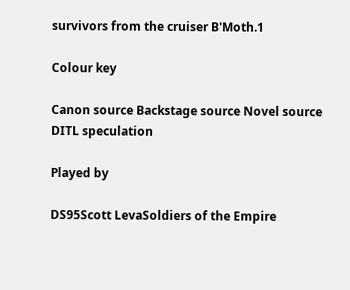survivors from the cruiser B'Moth.1

Colour key

Canon source Backstage source Novel source DITL speculation

Played by

DS95Scott LevaSoldiers of the Empire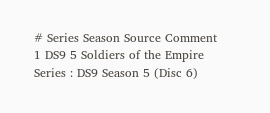# Series Season Source Comment
1 DS9 5 Soldiers of the Empire
Series : DS9 Season 5 (Disc 6)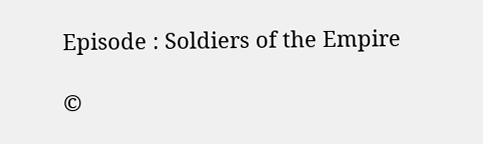Episode : Soldiers of the Empire

©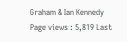Graham & Ian Kennedy Page views : 5,819 Last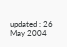updated : 26 May 2004